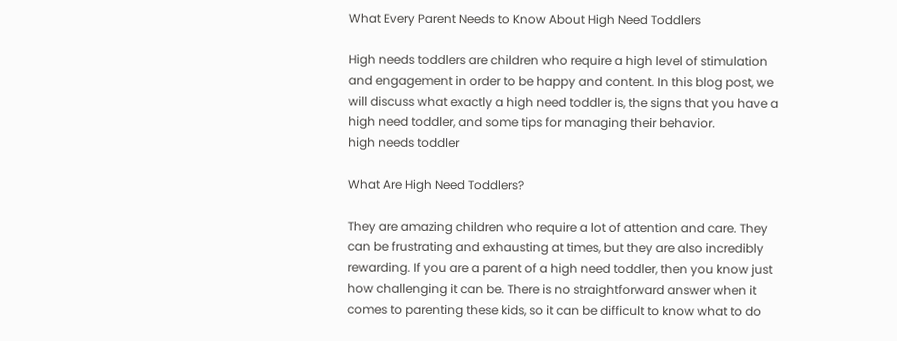What Every Parent Needs to Know About High Need Toddlers

High needs toddlers are children who require a high level of stimulation and engagement in order to be happy and content. In this blog post, we will discuss what exactly a high need toddler is, the signs that you have a high need toddler, and some tips for managing their behavior.
high needs toddler

What Are High Need Toddlers?

They are amazing children who require a lot of attention and care. They can be frustrating and exhausting at times, but they are also incredibly rewarding. If you are a parent of a high need toddler, then you know just how challenging it can be. There is no straightforward answer when it comes to parenting these kids, so it can be difficult to know what to do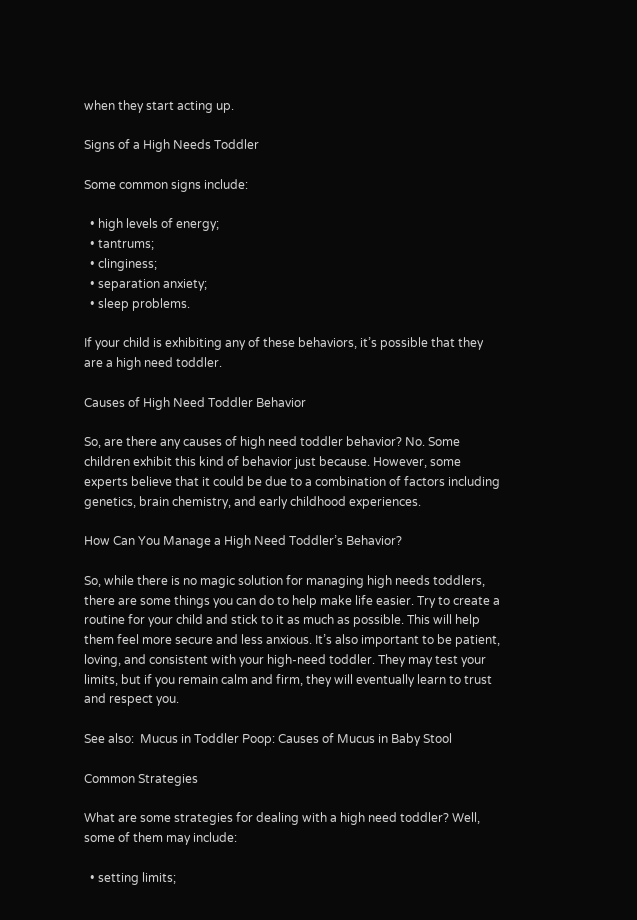when they start acting up.

Signs of a High Needs Toddler

Some common signs include:

  • high levels of energy;
  • tantrums;
  • clinginess;
  • separation anxiety;
  • sleep problems.

If your child is exhibiting any of these behaviors, it’s possible that they are a high need toddler.

Causes of High Need Toddler Behavior

So, are there any causes of high need toddler behavior? No. Some children exhibit this kind of behavior just because. However, some experts believe that it could be due to a combination of factors including genetics, brain chemistry, and early childhood experiences.

How Can You Manage a High Need Toddler’s Behavior?

So, while there is no magic solution for managing high needs toddlers, there are some things you can do to help make life easier. Try to create a routine for your child and stick to it as much as possible. This will help them feel more secure and less anxious. It’s also important to be patient, loving, and consistent with your high-need toddler. They may test your limits, but if you remain calm and firm, they will eventually learn to trust and respect you.

See also:  Mucus in Toddler Poop: Causes of Mucus in Baby Stool

Common Strategies

What are some strategies for dealing with a high need toddler? Well, some of them may include:

  • setting limits;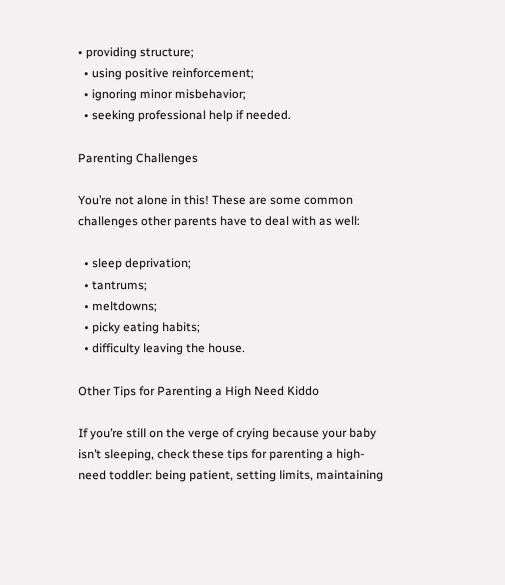• providing structure;
  • using positive reinforcement;
  • ignoring minor misbehavior;
  • seeking professional help if needed.

Parenting Challenges

You’re not alone in this! These are some common challenges other parents have to deal with as well:

  • sleep deprivation;
  • tantrums;
  • meltdowns;
  • picky eating habits;
  • difficulty leaving the house.

Other Tips for Parenting a High Need Kiddo

If you’re still on the verge of crying because your baby isn’t sleeping, check these tips for parenting a high-need toddler: being patient, setting limits, maintaining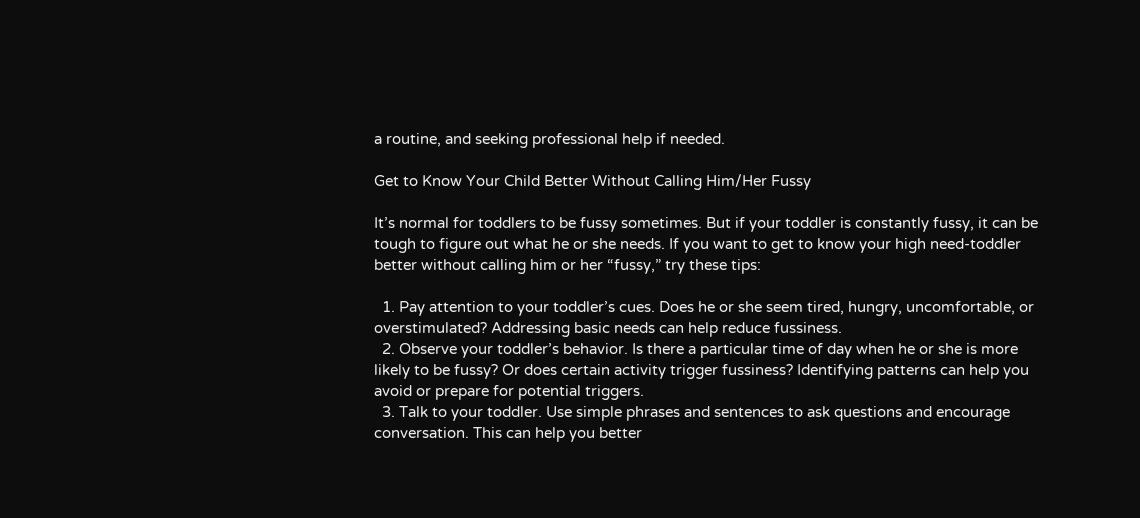a routine, and seeking professional help if needed.

Get to Know Your Child Better Without Calling Him/Her Fussy

It’s normal for toddlers to be fussy sometimes. But if your toddler is constantly fussy, it can be tough to figure out what he or she needs. If you want to get to know your high need-toddler better without calling him or her “fussy,” try these tips:

  1. Pay attention to your toddler’s cues. Does he or she seem tired, hungry, uncomfortable, or overstimulated? Addressing basic needs can help reduce fussiness.
  2. Observe your toddler’s behavior. Is there a particular time of day when he or she is more likely to be fussy? Or does certain activity trigger fussiness? Identifying patterns can help you avoid or prepare for potential triggers.
  3. Talk to your toddler. Use simple phrases and sentences to ask questions and encourage conversation. This can help you better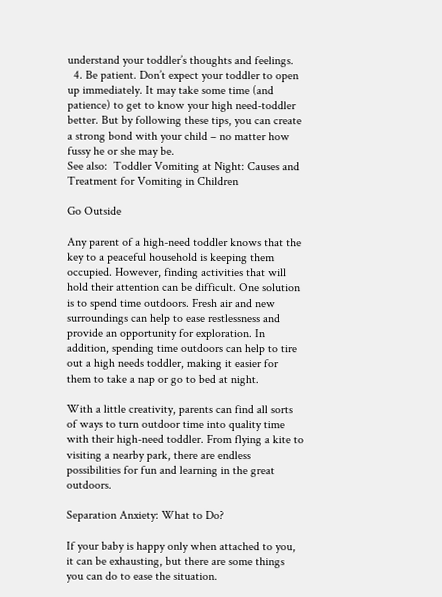understand your toddler’s thoughts and feelings.
  4. Be patient. Don’t expect your toddler to open up immediately. It may take some time (and patience) to get to know your high need-toddler better. But by following these tips, you can create a strong bond with your child – no matter how fussy he or she may be.
See also:  Toddler Vomiting at Night: Causes and Treatment for Vomiting in Children

Go Outside

Any parent of a high-need toddler knows that the key to a peaceful household is keeping them occupied. However, finding activities that will hold their attention can be difficult. One solution is to spend time outdoors. Fresh air and new surroundings can help to ease restlessness and provide an opportunity for exploration. In addition, spending time outdoors can help to tire out a high needs toddler, making it easier for them to take a nap or go to bed at night.

With a little creativity, parents can find all sorts of ways to turn outdoor time into quality time with their high-need toddler. From flying a kite to visiting a nearby park, there are endless possibilities for fun and learning in the great outdoors.

Separation Anxiety: What to Do?

If your baby is happy only when attached to you, it can be exhausting, but there are some things you can do to ease the situation.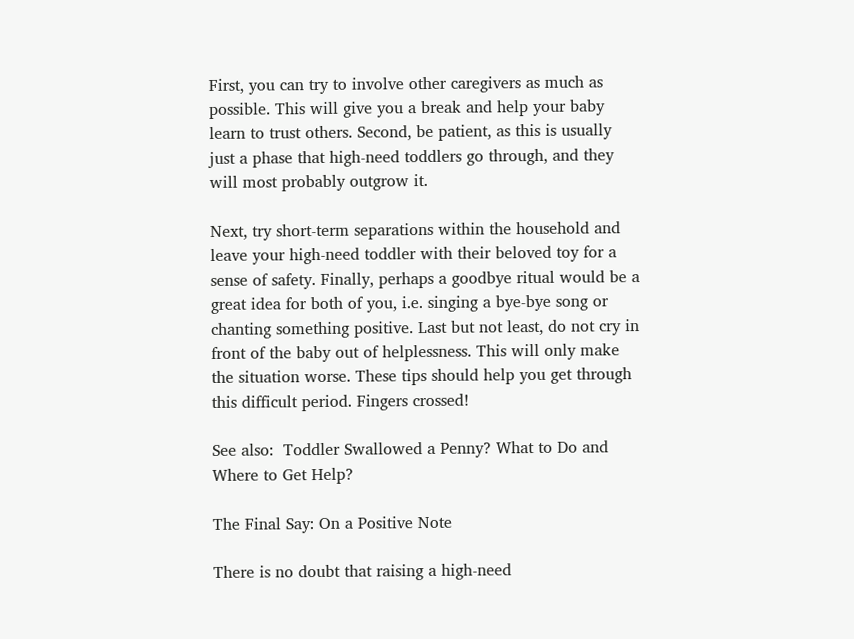First, you can try to involve other caregivers as much as possible. This will give you a break and help your baby learn to trust others. Second, be patient, as this is usually just a phase that high-need toddlers go through, and they will most probably outgrow it.

Next, try short-term separations within the household and leave your high-need toddler with their beloved toy for a sense of safety. Finally, perhaps a goodbye ritual would be a great idea for both of you, i.e. singing a bye-bye song or chanting something positive. Last but not least, do not cry in front of the baby out of helplessness. This will only make the situation worse. These tips should help you get through this difficult period. Fingers crossed!

See also:  Toddler Swallowed a Penny? What to Do and Where to Get Help?

The Final Say: On a Positive Note

There is no doubt that raising a high-need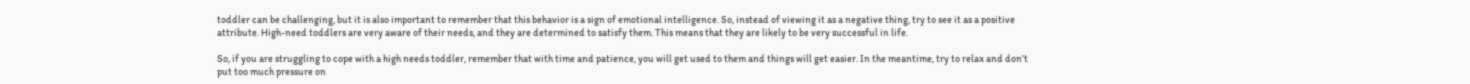toddler can be challenging, but it is also important to remember that this behavior is a sign of emotional intelligence. So, instead of viewing it as a negative thing, try to see it as a positive attribute. High-need toddlers are very aware of their needs, and they are determined to satisfy them. This means that they are likely to be very successful in life.

So, if you are struggling to cope with a high needs toddler, remember that with time and patience, you will get used to them and things will get easier. In the meantime, try to relax and don’t put too much pressure on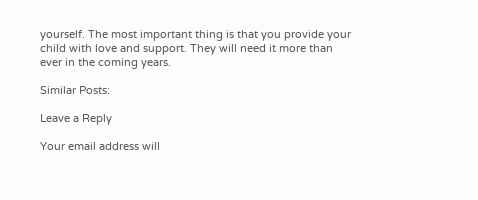yourself. The most important thing is that you provide your child with love and support. They will need it more than ever in the coming years.

Similar Posts:

Leave a Reply

Your email address will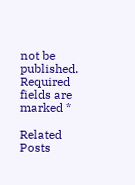not be published. Required fields are marked *

Related Posts